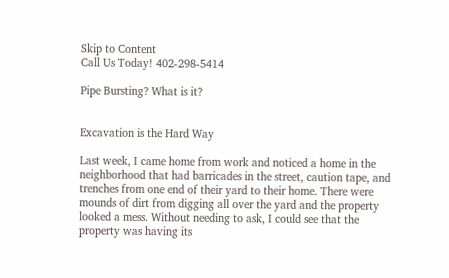Skip to Content
Call Us Today! 402-298-5414

Pipe Bursting? What is it?


Excavation is the Hard Way

Last week, I came home from work and noticed a home in the neighborhood that had barricades in the street, caution tape, and trenches from one end of their yard to their home. There were mounds of dirt from digging all over the yard and the property looked a mess. Without needing to ask, I could see that the property was having its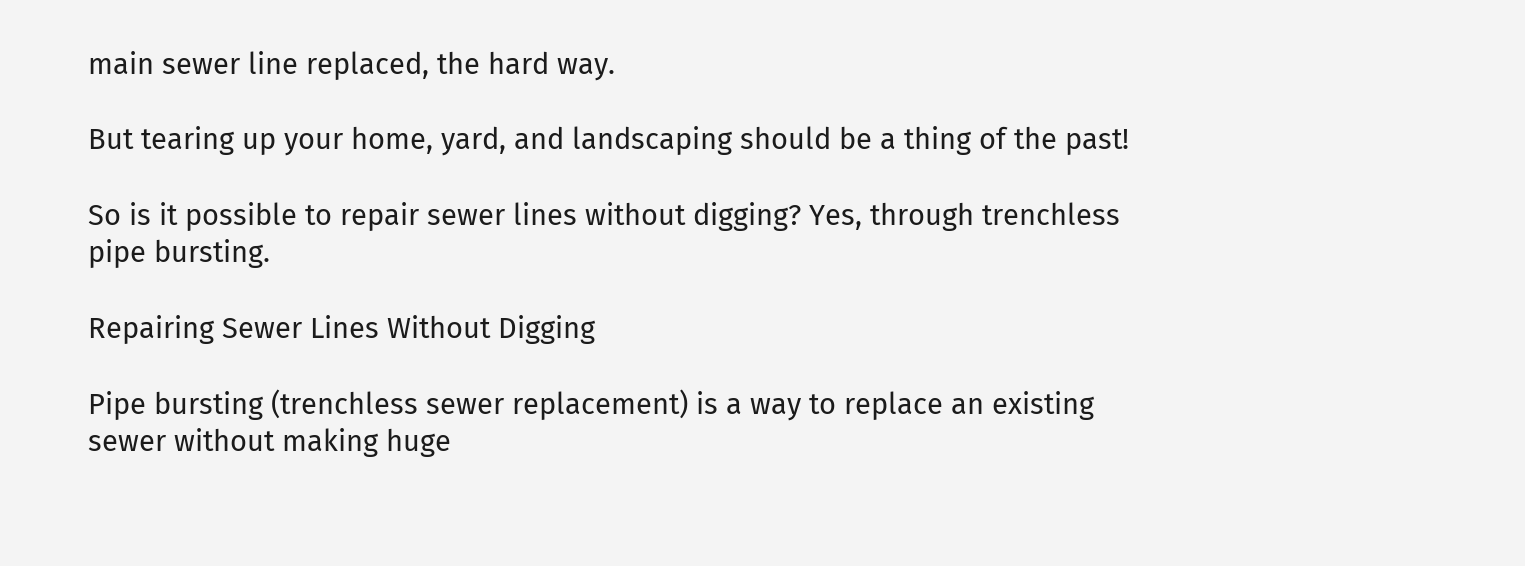main sewer line replaced, the hard way.

But tearing up your home, yard, and landscaping should be a thing of the past!

So is it possible to repair sewer lines without digging? Yes, through trenchless pipe bursting.

Repairing Sewer Lines Without Digging

Pipe bursting (trenchless sewer replacement) is a way to replace an existing sewer without making huge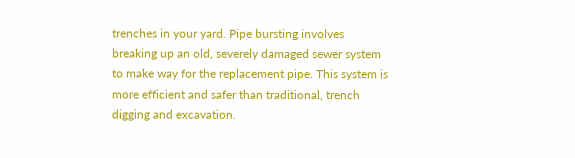trenches in your yard. Pipe bursting involves breaking up an old, severely damaged sewer system to make way for the replacement pipe. This system is more efficient and safer than traditional, trench digging and excavation.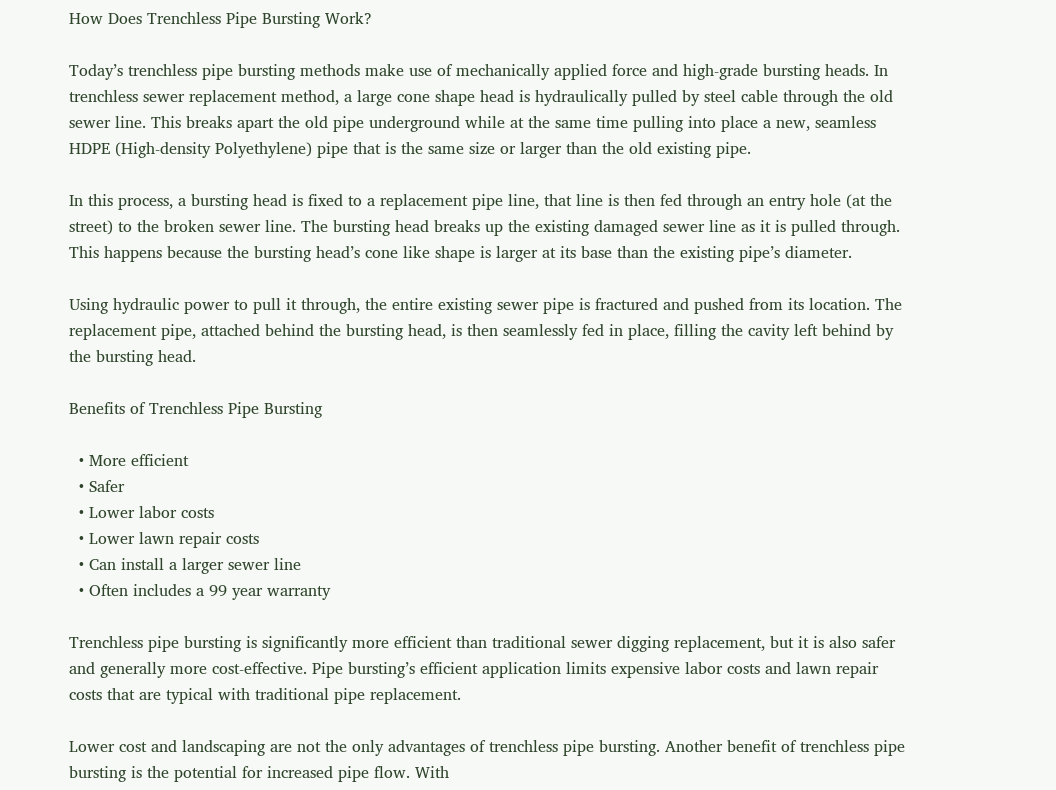How Does Trenchless Pipe Bursting Work?

Today’s trenchless pipe bursting methods make use of mechanically applied force and high-grade bursting heads. In trenchless sewer replacement method, a large cone shape head is hydraulically pulled by steel cable through the old sewer line. This breaks apart the old pipe underground while at the same time pulling into place a new, seamless HDPE (High-density Polyethylene) pipe that is the same size or larger than the old existing pipe.

In this process, a bursting head is fixed to a replacement pipe line, that line is then fed through an entry hole (at the street) to the broken sewer line. The bursting head breaks up the existing damaged sewer line as it is pulled through. This happens because the bursting head’s cone like shape is larger at its base than the existing pipe’s diameter.

Using hydraulic power to pull it through, the entire existing sewer pipe is fractured and pushed from its location. The replacement pipe, attached behind the bursting head, is then seamlessly fed in place, filling the cavity left behind by the bursting head.

Benefits of Trenchless Pipe Bursting

  • More efficient
  • Safer
  • Lower labor costs
  • Lower lawn repair costs
  • Can install a larger sewer line
  • Often includes a 99 year warranty

Trenchless pipe bursting is significantly more efficient than traditional sewer digging replacement, but it is also safer and generally more cost-effective. Pipe bursting’s efficient application limits expensive labor costs and lawn repair costs that are typical with traditional pipe replacement.

Lower cost and landscaping are not the only advantages of trenchless pipe bursting. Another benefit of trenchless pipe bursting is the potential for increased pipe flow. With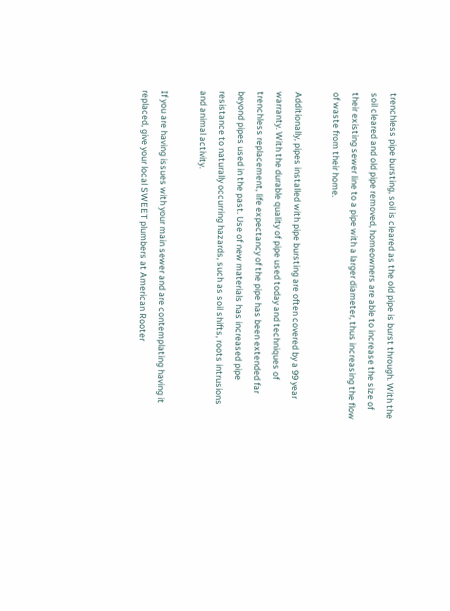trenchless pipe bursting, soil is cleared as the old pipe is burst through. With the soil cleared and old pipe removed, homeowners are able to increase the size of their existing sewer line to a pipe with a larger diameter, thus increasing the flow of waste from their home.

Additionally, pipes installed with pipe bursting are often covered by a 99 year warranty. With the durable quality of pipe used today and techniques of trenchless replacement, life expectancy of the pipe has been extended far beyond pipes used in the past. Use of new materials has increased pipe resistance to naturally occurring hazards, such as soil shifts, roots intrusions and animal activity.

If you are having issues with your main sewer and are contemplating having it replaced, give your local SWEET plumbers at American Rooter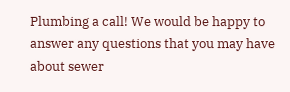Plumbing a call! We would be happy to answer any questions that you may have about sewer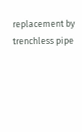replacement by trenchless pipe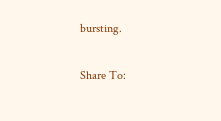bursting.

Share To: